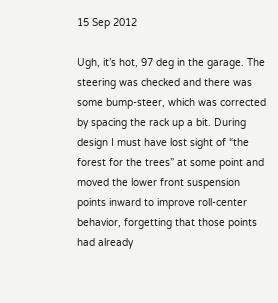15 Sep 2012

Ugh, it’s hot, 97 deg in the garage. The steering was checked and there was some bump-steer, which was corrected by spacing the rack up a bit. During design I must have lost sight of “the forest for the trees” at some point and moved the lower front suspension points inward to improve roll-center behavior, forgetting that those points had already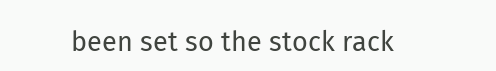been set so the stock rack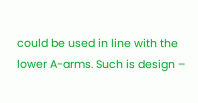could be used in line with the lower A-arms. Such is design –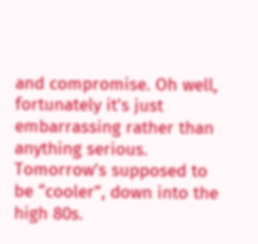and compromise. Oh well, fortunately it’s just embarrassing rather than anything serious. Tomorrow’s supposed to be “cooler”, down into the high 80s.